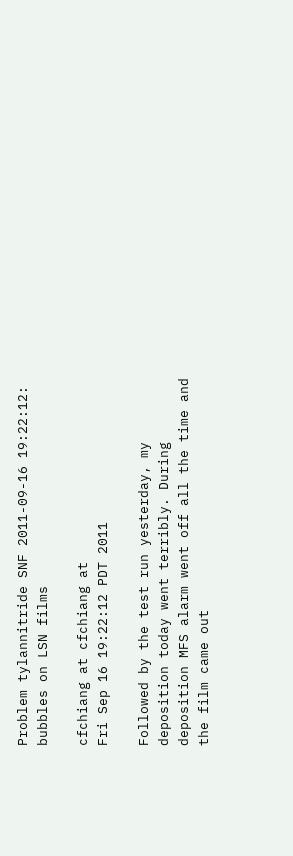Problem tylannitride SNF 2011-09-16 19:22:12: bubbles on LSN films

cfchiang at cfchiang at
Fri Sep 16 19:22:12 PDT 2011

Followed by the test run yesterday, my deposition today went terribly. During deposition MFS alarm went off all the time and the film came out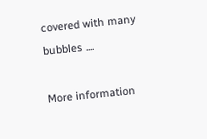covered with many bubbles ....

More information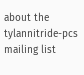about the tylannitride-pcs mailing list